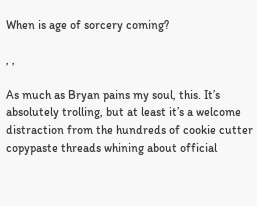When is age of sorcery coming?

, ,

As much as Bryan pains my soul, this. It’s absolutely trolling, but at least it’s a welcome distraction from the hundreds of cookie cutter copypaste threads whining about official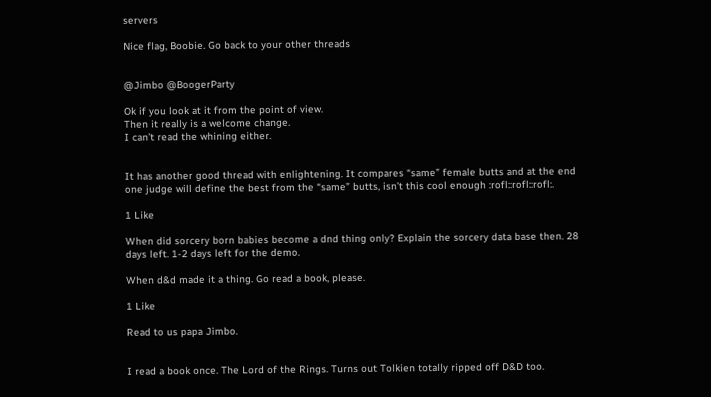servers

Nice flag, Boobie. Go back to your other threads


@Jimbo @BoogerParty

Ok if you look at it from the point of view.
Then it really is a welcome change.
I can’t read the whining either.


It has another good thread with enlightening. It compares “same” female butts and at the end one judge will define the best from the “same” butts, isn’t this cool enough :rofl::rofl::rofl:.

1 Like

When did sorcery born babies become a dnd thing only? Explain the sorcery data base then. 28 days left. 1-2 days left for the demo.

When d&d made it a thing. Go read a book, please.

1 Like

Read to us papa Jimbo.


I read a book once. The Lord of the Rings. Turns out Tolkien totally ripped off D&D too.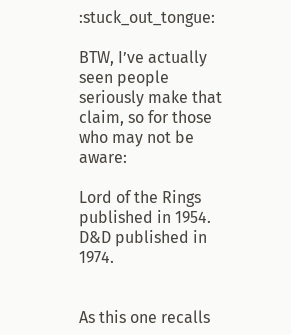:stuck_out_tongue:

BTW, I’ve actually seen people seriously make that claim, so for those who may not be aware:

Lord of the Rings published in 1954.
D&D published in 1974.


As this one recalls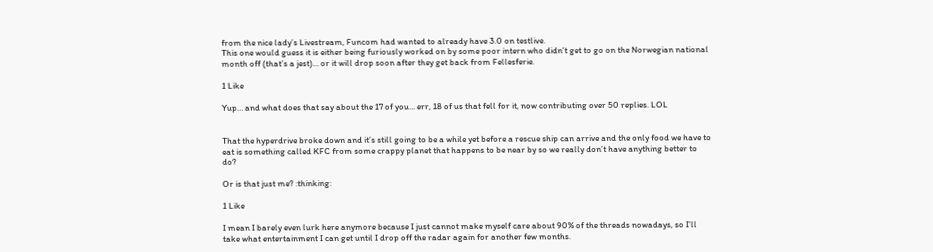from the nice lady’s Livestream, Funcom had wanted to already have 3.0 on testlive.
This one would guess it is either being furiously worked on by some poor intern who didn’t get to go on the Norwegian national month off (that’s a jest)… or it will drop soon after they get back from Fellesferie.

1 Like

Yup… and what does that say about the 17 of you… err, 18 of us that fell for it, now contributing over 50 replies. LOL


That the hyperdrive broke down and it’s still going to be a while yet before a rescue ship can arrive and the only food we have to eat is something called KFC from some crappy planet that happens to be near by so we really don’t have anything better to do?

Or is that just me? :thinking:

1 Like

I mean I barely even lurk here anymore because I just cannot make myself care about 90% of the threads nowadays, so I’ll take what entertainment I can get until I drop off the radar again for another few months.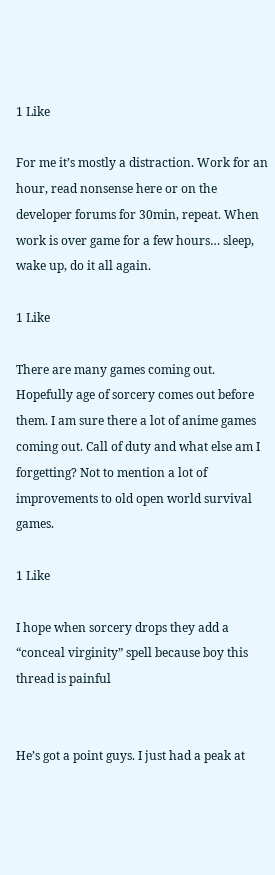1 Like

For me it’s mostly a distraction. Work for an hour, read nonsense here or on the developer forums for 30min, repeat. When work is over game for a few hours… sleep, wake up, do it all again.

1 Like

There are many games coming out. Hopefully age of sorcery comes out before them. I am sure there a lot of anime games coming out. Call of duty and what else am I forgetting? Not to mention a lot of improvements to old open world survival games.

1 Like

I hope when sorcery drops they add a “conceal virginity” spell because boy this thread is painful


He’s got a point guys. I just had a peak at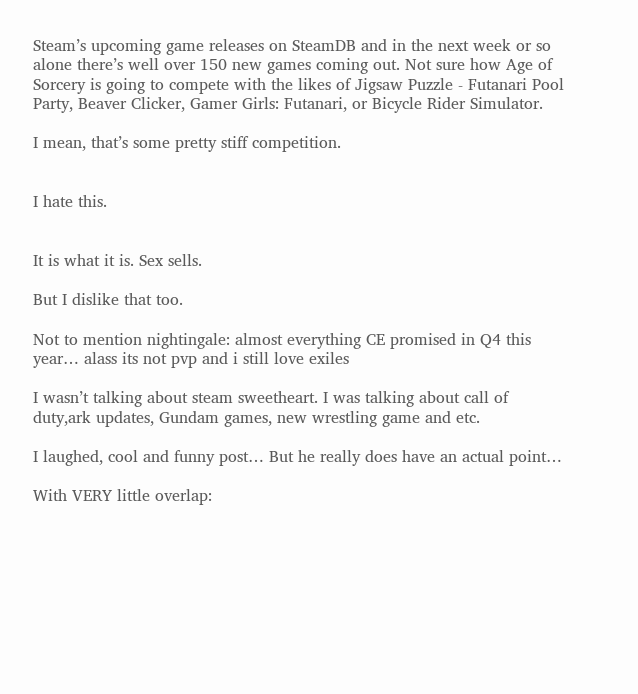Steam’s upcoming game releases on SteamDB and in the next week or so alone there’s well over 150 new games coming out. Not sure how Age of Sorcery is going to compete with the likes of Jigsaw Puzzle - Futanari Pool Party, Beaver Clicker, Gamer Girls: Futanari, or Bicycle Rider Simulator.

I mean, that’s some pretty stiff competition.


I hate this.


It is what it is. Sex sells.

But I dislike that too.

Not to mention nightingale: almost everything CE promised in Q4 this year… alass its not pvp and i still love exiles

I wasn’t talking about steam sweetheart. I was talking about call of duty,ark updates, Gundam games, new wrestling game and etc.

I laughed, cool and funny post… But he really does have an actual point…

With VERY little overlap: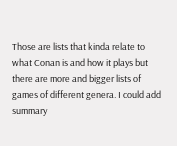Those are lists that kinda relate to what Conan is and how it plays but there are more and bigger lists of games of different genera. I could add summary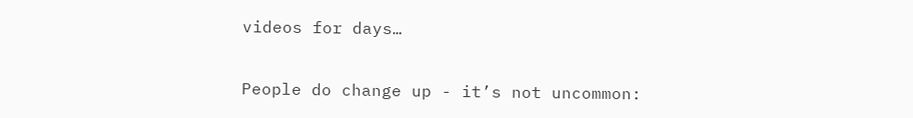videos for days…


People do change up - it’s not uncommon: